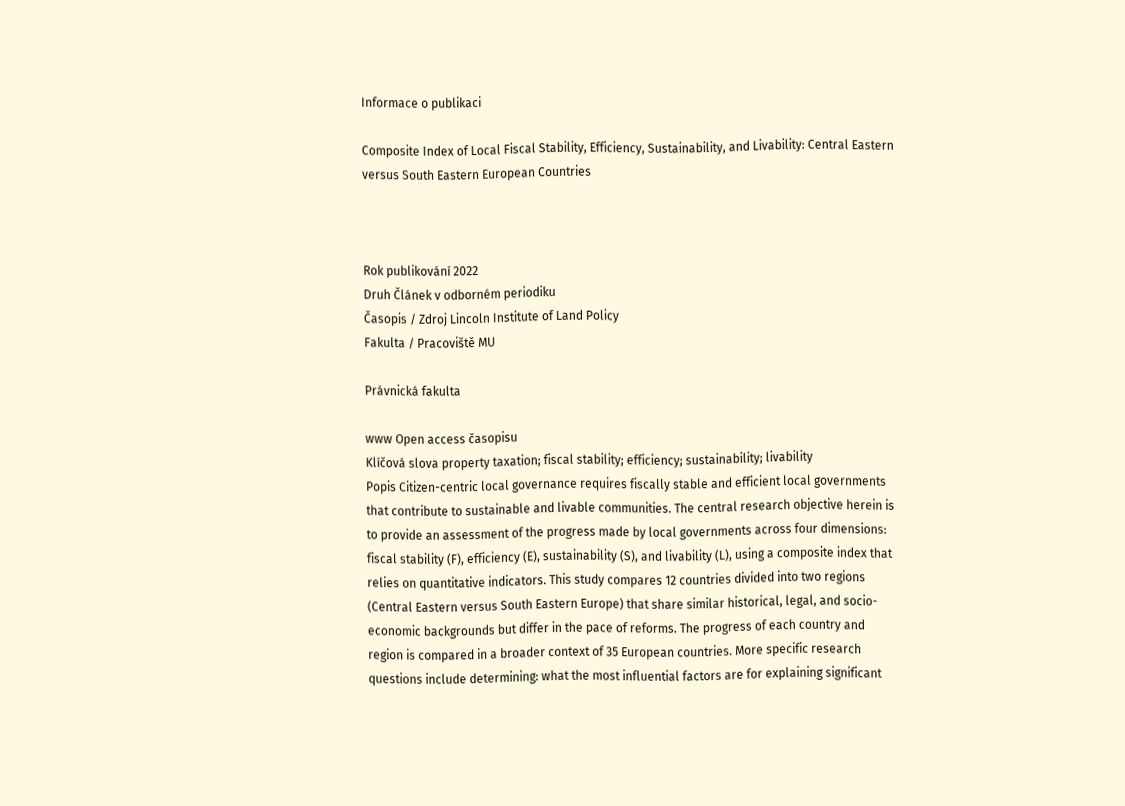Informace o publikaci

Composite Index of Local Fiscal Stability, Efficiency, Sustainability, and Livability: Central Eastern versus South Eastern European Countries



Rok publikování 2022
Druh Článek v odborném periodiku
Časopis / Zdroj Lincoln Institute of Land Policy
Fakulta / Pracoviště MU

Právnická fakulta

www Open access časopisu
Klíčová slova property taxation; fiscal stability; efficiency; sustainability; livability
Popis Citizen-centric local governance requires fiscally stable and efficient local governments that contribute to sustainable and livable communities. The central research objective herein is to provide an assessment of the progress made by local governments across four dimensions: fiscal stability (F), efficiency (E), sustainability (S), and livability (L), using a composite index that relies on quantitative indicators. This study compares 12 countries divided into two regions (Central Eastern versus South Eastern Europe) that share similar historical, legal, and socio-economic backgrounds but differ in the pace of reforms. The progress of each country and region is compared in a broader context of 35 European countries. More specific research questions include determining: what the most influential factors are for explaining significant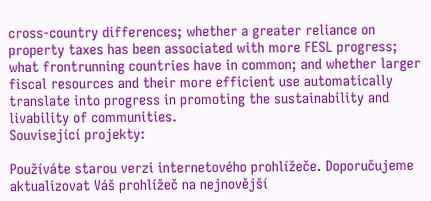cross-country differences; whether a greater reliance on property taxes has been associated with more FESL progress; what frontrunning countries have in common; and whether larger fiscal resources and their more efficient use automatically translate into progress in promoting the sustainability and livability of communities.
Související projekty:

Používáte starou verzi internetového prohlížeče. Doporučujeme aktualizovat Váš prohlížeč na nejnovější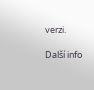verzi.

Další info